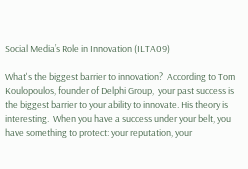Social Media’s Role in Innovation (ILTA09)

What's the biggest barrier to innovation?  According to Tom Koulopoulos, founder of Delphi Group,  your past success is the biggest barrier to your ability to innovate. His theory is interesting.  When you have a success under your belt, you have something to protect: your reputation, your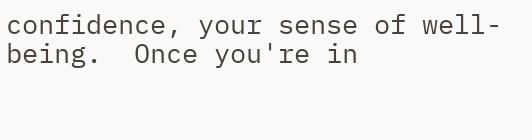confidence, your sense of well-being.  Once you're in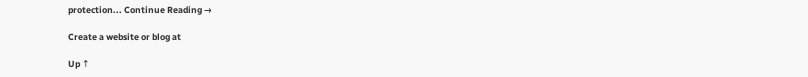protection... Continue Reading →

Create a website or blog at

Up ↑